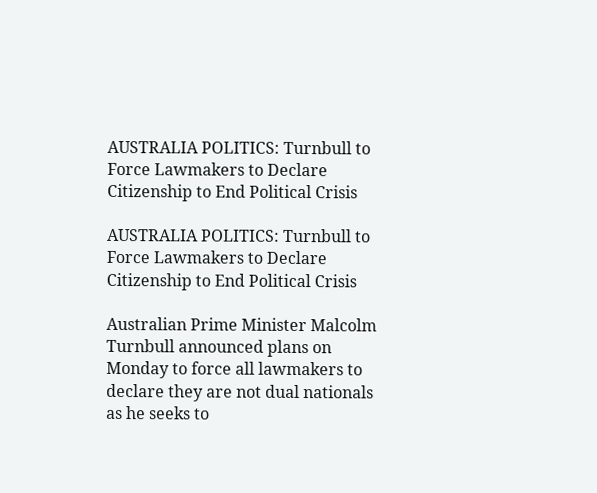AUSTRALIA POLITICS: Turnbull to Force Lawmakers to Declare Citizenship to End Political Crisis

AUSTRALIA POLITICS: Turnbull to Force Lawmakers to Declare Citizenship to End Political Crisis

Australian Prime Minister Malcolm Turnbull announced plans on Monday to force all lawmakers to declare they are not dual nationals as he seeks to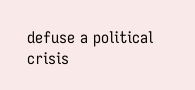defuse a political crisis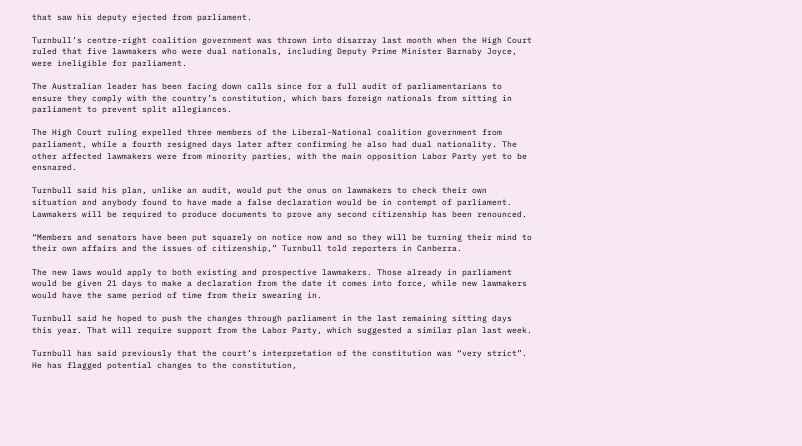that saw his deputy ejected from parliament.

Turnbull’s centre-right coalition government was thrown into disarray last month when the High Court ruled that five lawmakers who were dual nationals, including Deputy Prime Minister Barnaby Joyce, were ineligible for parliament.

The Australian leader has been facing down calls since for a full audit of parliamentarians to ensure they comply with the country’s constitution, which bars foreign nationals from sitting in parliament to prevent split allegiances.

The High Court ruling expelled three members of the Liberal-National coalition government from parliament, while a fourth resigned days later after confirming he also had dual nationality. The other affected lawmakers were from minority parties, with the main opposition Labor Party yet to be ensnared.

Turnbull said his plan, unlike an audit, would put the onus on lawmakers to check their own situation and anybody found to have made a false declaration would be in contempt of parliament. Lawmakers will be required to produce documents to prove any second citizenship has been renounced.

“Members and senators have been put squarely on notice now and so they will be turning their mind to their own affairs and the issues of citizenship,” Turnbull told reporters in Canberra.

The new laws would apply to both existing and prospective lawmakers. Those already in parliament would be given 21 days to make a declaration from the date it comes into force, while new lawmakers would have the same period of time from their swearing in.

Turnbull said he hoped to push the changes through parliament in the last remaining sitting days this year. That will require support from the Labor Party, which suggested a similar plan last week.

Turnbull has said previously that the court’s interpretation of the constitution was “very strict”. He has flagged potential changes to the constitution,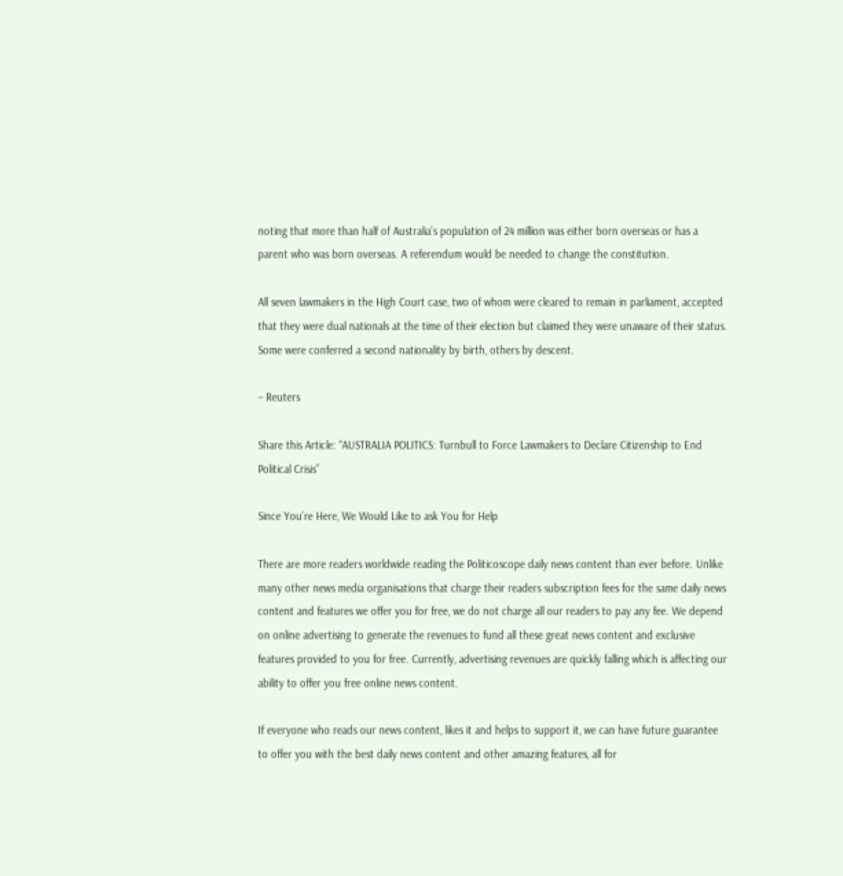noting that more than half of Australia’s population of 24 million was either born overseas or has a parent who was born overseas. A referendum would be needed to change the constitution.

All seven lawmakers in the High Court case, two of whom were cleared to remain in parliament, accepted that they were dual nationals at the time of their election but claimed they were unaware of their status. Some were conferred a second nationality by birth, others by descent.

– Reuters

Share this Article: “AUSTRALIA POLITICS: Turnbull to Force Lawmakers to Declare Citizenship to End Political Crisis”

Since You’re Here, We Would Like to ask You for Help

There are more readers worldwide reading the Politicoscope daily news content than ever before. Unlike many other news media organisations that charge their readers subscription fees for the same daily news content and features we offer you for free, we do not charge all our readers to pay any fee. We depend on online advertising to generate the revenues to fund all these great news content and exclusive features provided to you for free. Currently, advertising revenues are quickly falling which is affecting our ability to offer you free online news content.

If everyone who reads our news content, likes it and helps to support it, we can have future guarantee to offer you with the best daily news content and other amazing features, all for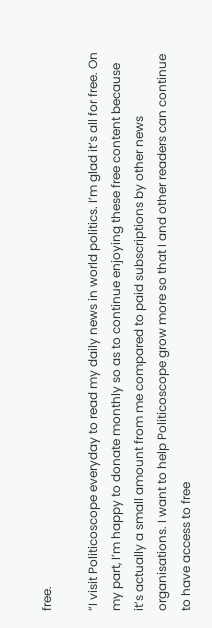free.

“I visit Politicoscope everyday to read my daily news in world politics. I’m glad it’s all for free. On my part, I’m happy to donate monthly so as to continue enjoying these free content because it’s actually a small amount from me compared to paid subscriptions by other news organisations. I want to help Politicoscope grow more so that I and other readers can continue to have access to free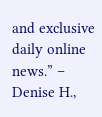and exclusive daily online news.” – Denise H.,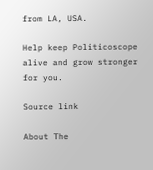from LA, USA.

Help keep Politicoscope alive and grow stronger for you.

Source link

About The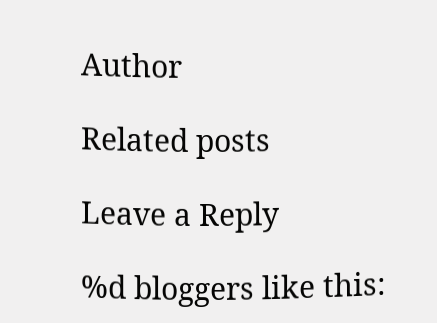Author

Related posts

Leave a Reply

%d bloggers like this: